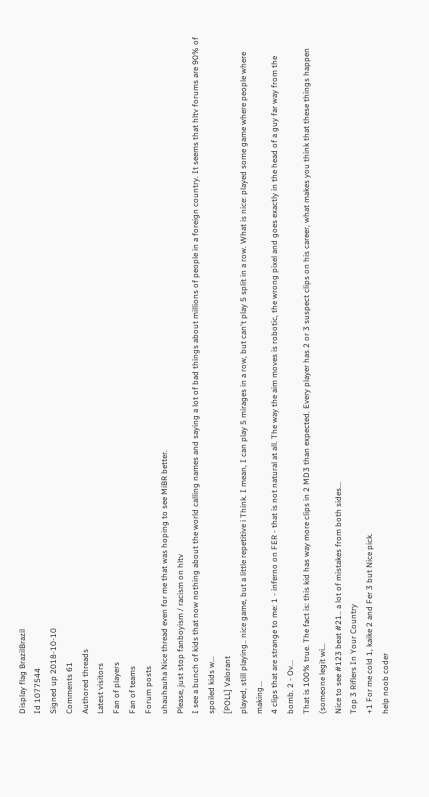Display flag BrazilBrazil
Id 1077544
Signed up 2018-10-10
Comments 61
Authored threads
Latest visitors
Fan of players
Fan of teams
Forum posts
uhauhauha Nice thread even for me that was hoping to see MiBR better.
Please, just stop fanboyism / racism on hltv
I see a bunch of kids that now nothing about the world calling names and saying a lot of bad things about millions of people in a foreign country. It seems that hltv forums are 90% of spoiled kids w...
[POLL] Valorant
played, still playing.. nice game, but a little repetitive i Think. I mean, I can play 5 mirages in a row, but can't play 5 split in a row. What is nice: played some game where people where making...
4 clips that are strange to me: 1 - inferno on FER - that is not natural at all. The way the aim moves is robotic, the wrong pixel and goes exactly in the head of a guy far way from the bomb. 2 - Ov...
That is 100% true. The fact is: this kid has way more clips in 2 MD3 than expected. Every player has 2 or 3 suspect clips on his career, what makes you think that these things happen (someone legit wi...
Nice to see #123 beat #21.. a lot of mistakes from both sides...
Top 3 Riflers In Your Country
+1 For me cold 1, kaike 2 and Fer 3 but Nice pick.
help noob coder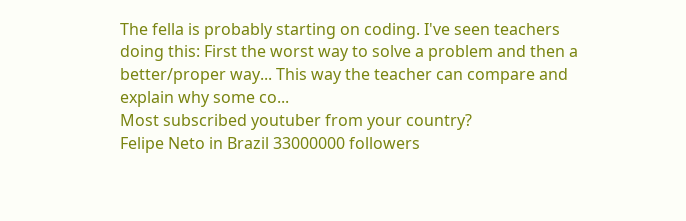The fella is probably starting on coding. I've seen teachers doing this: First the worst way to solve a problem and then a better/proper way... This way the teacher can compare and explain why some co...
Most subscribed youtuber from your country?
Felipe Neto in Brazil 33000000 followers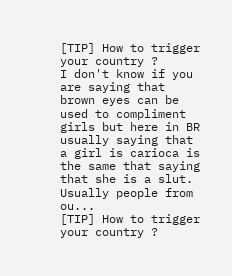[TIP] How to trigger your country ?
I don't know if you are saying that brown eyes can be used to compliment girls but here in BR usually saying that a girl is carioca is the same that saying that she is a slut. Usually people from ou...
[TIP] How to trigger your country ?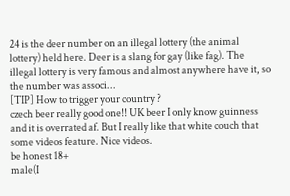24 is the deer number on an illegal lottery (the animal lottery) held here. Deer is a slang for gay (like fag). The illegal lottery is very famous and almost anywhere have it, so the number was associ...
[TIP] How to trigger your country ?
czech beer really good one!! UK beer I only know guinness and it is overrated af. But I really like that white couch that some videos feature. Nice videos.
be honest 18+
male(I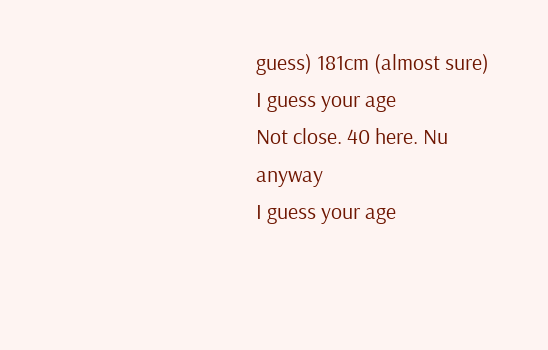guess) 181cm (almost sure)
I guess your age
Not close. 40 here. Nu anyway
I guess your age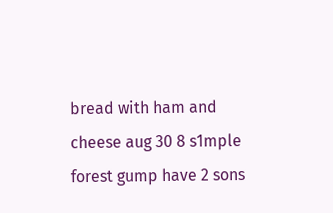bread with ham and cheese aug 30 8 s1mple forest gump have 2 sons